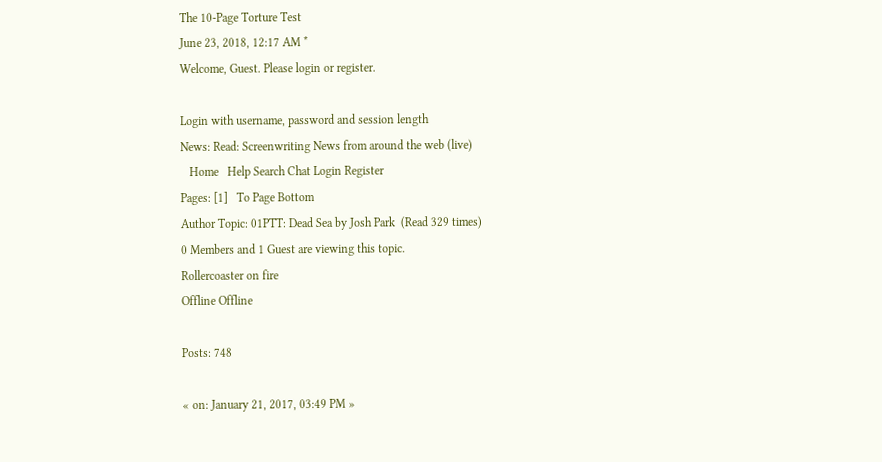The 10-Page Torture Test
June 23, 2018, 12:17 AM *
Welcome, Guest. Please login or register.

Login with username, password and session length
News: Read: Screenwriting News from around the web (live)
   Home   Help Search Chat Login Register
Pages: [1]   To Page Bottom
Author Topic: 01PTT: Dead Sea by Josh Park  (Read 329 times)
0 Members and 1 Guest are viewing this topic.
Rollercoaster on fire
Offline Offline

Posts: 748

« on: January 21, 2017, 03:49 PM »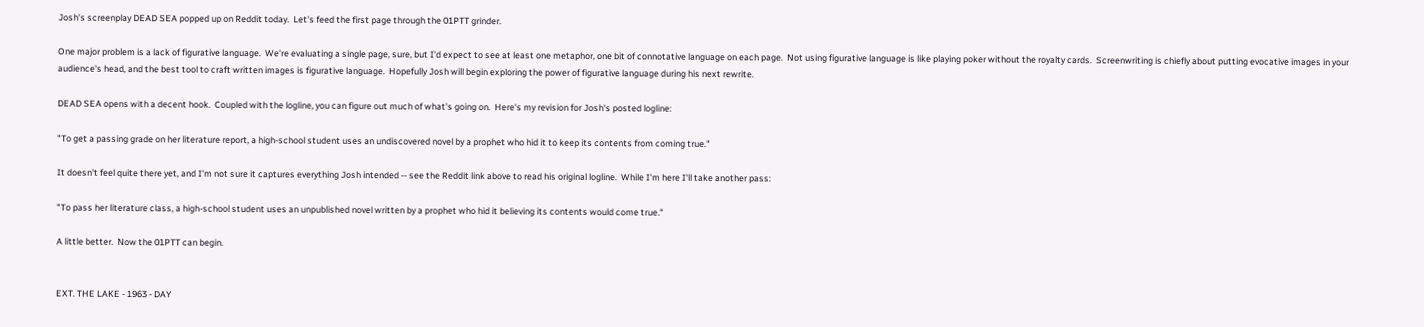Josh's screenplay DEAD SEA popped up on Reddit today.  Let's feed the first page through the 01PTT grinder.

One major problem is a lack of figurative language.  We're evaluating a single page, sure, but I'd expect to see at least one metaphor, one bit of connotative language on each page.  Not using figurative language is like playing poker without the royalty cards.  Screenwriting is chiefly about putting evocative images in your audience's head, and the best tool to craft written images is figurative language.  Hopefully Josh will begin exploring the power of figurative language during his next rewrite.

DEAD SEA opens with a decent hook.  Coupled with the logline, you can figure out much of what's going on.  Here's my revision for Josh's posted logline:

"To get a passing grade on her literature report, a high-school student uses an undiscovered novel by a prophet who hid it to keep its contents from coming true."

It doesn't feel quite there yet, and I'm not sure it captures everything Josh intended -- see the Reddit link above to read his original logline.  While I'm here I'll take another pass:

"To pass her literature class, a high-school student uses an unpublished novel written by a prophet who hid it believing its contents would come true."

A little better.  Now the 01PTT can begin.


EXT. THE LAKE - 1963 - DAY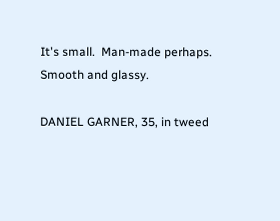It's small.  Man-made perhaps.  Smooth and glassy.

DANIEL GARNER, 35, in tweed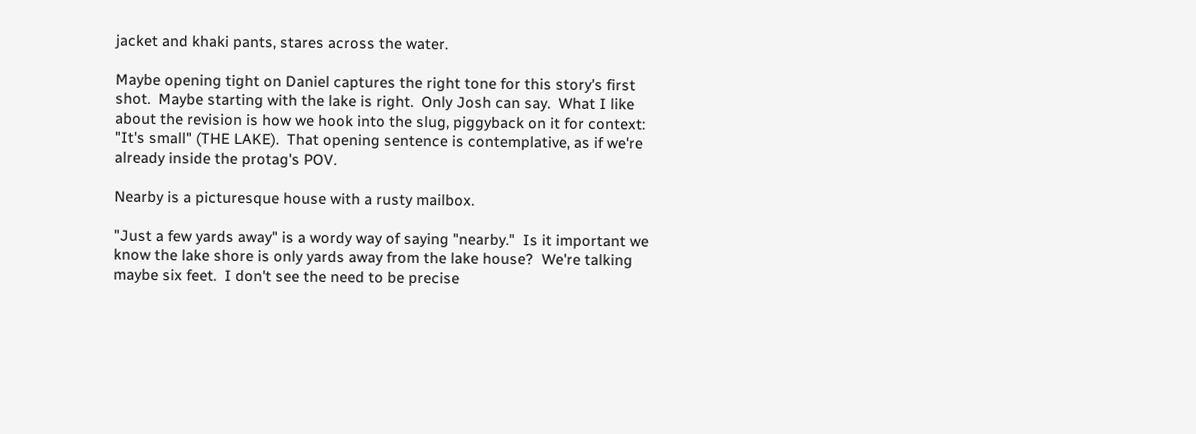jacket and khaki pants, stares across the water.

Maybe opening tight on Daniel captures the right tone for this story's first shot.  Maybe starting with the lake is right.  Only Josh can say.  What I like about the revision is how we hook into the slug, piggyback on it for context: "It's small" (THE LAKE).  That opening sentence is contemplative, as if we're already inside the protag's POV.

Nearby is a picturesque house with a rusty mailbox.

"Just a few yards away" is a wordy way of saying "nearby."  Is it important we know the lake shore is only yards away from the lake house?  We're talking maybe six feet.  I don't see the need to be precise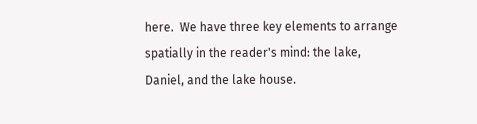here.  We have three key elements to arrange spatially in the reader's mind: the lake, Daniel, and the lake house.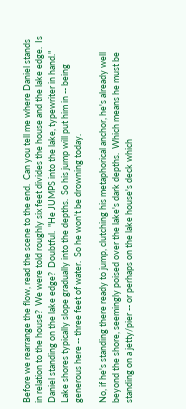Before we rearrange the flow, read the scene to the end.  Can you tell me where Daniel stands in relation to the house?  We were told roughly six feet divides the house and the lake edge.  Is Daniel standing on the lake edge?  Doubtful.  "He JUMPS into the lake, typewriter in hand."  Lake shores typically slope gradually into the depths.  So his jump will put him in -- being generous here -- three feet of water.  So he won't be drowning today.

No, if he's standing there ready to jump, clutching his metaphorical anchor, he's already well beyond the shore, seemingly poised over the lake's dark depths.  Which means he must be standing on a jetty/pier -- or perhaps on the lake house's deck which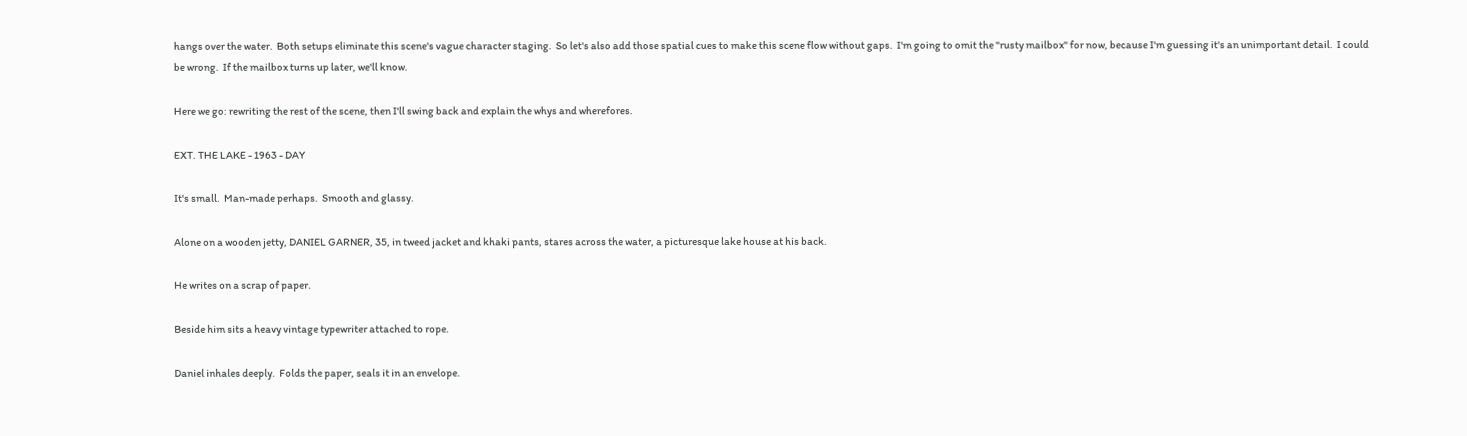hangs over the water.  Both setups eliminate this scene's vague character staging.  So let's also add those spatial cues to make this scene flow without gaps.  I'm going to omit the "rusty mailbox" for now, because I'm guessing it's an unimportant detail.  I could be wrong.  If the mailbox turns up later, we'll know.

Here we go: rewriting the rest of the scene, then I'll swing back and explain the whys and wherefores.

EXT. THE LAKE - 1963 - DAY

It's small.  Man-made perhaps.  Smooth and glassy.

Alone on a wooden jetty, DANIEL GARNER, 35, in tweed jacket and khaki pants, stares across the water, a picturesque lake house at his back.

He writes on a scrap of paper.

Beside him sits a heavy vintage typewriter attached to rope.

Daniel inhales deeply.  Folds the paper, seals it in an envelope.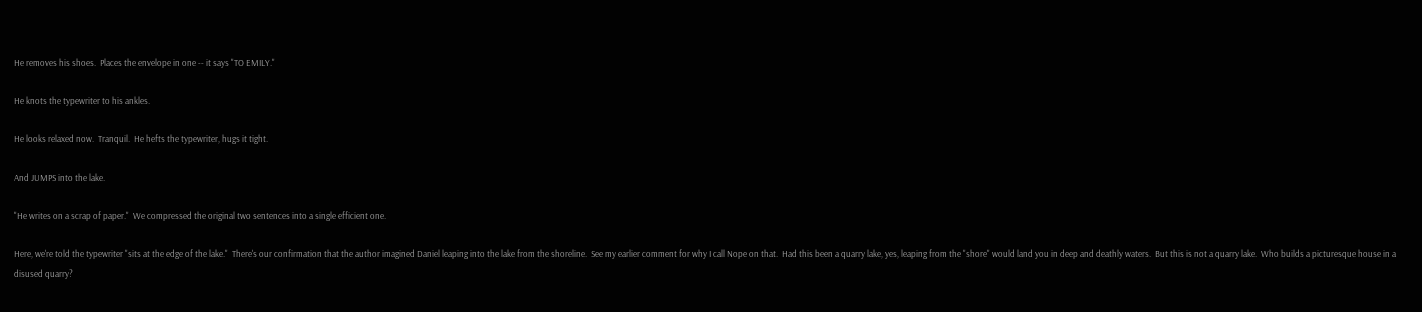He removes his shoes.  Places the envelope in one -- it says "TO EMILY."

He knots the typewriter to his ankles.

He looks relaxed now.  Tranquil.  He hefts the typewriter, hugs it tight.

And JUMPS into the lake.

"He writes on a scrap of paper."  We compressed the original two sentences into a single efficient one.

Here, we're told the typewriter "sits at the edge of the lake."  There's our confirmation that the author imagined Daniel leaping into the lake from the shoreline.  See my earlier comment for why I call Nope on that.  Had this been a quarry lake, yes, leaping from the "shore" would land you in deep and deathly waters.  But this is not a quarry lake.  Who builds a picturesque house in a disused quarry?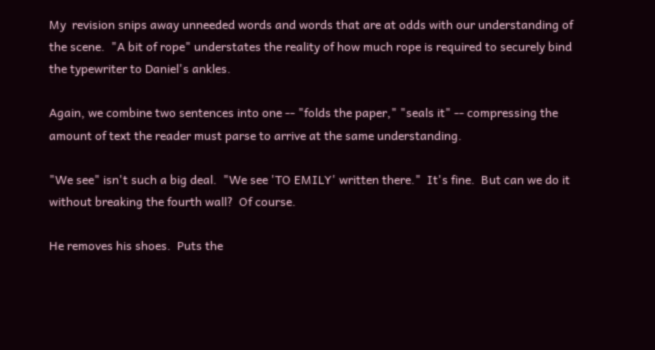My  revision snips away unneeded words and words that are at odds with our understanding of the scene.  "A bit of rope" understates the reality of how much rope is required to securely bind the typewriter to Daniel's ankles.

Again, we combine two sentences into one -- "folds the paper," "seals it" -- compressing the amount of text the reader must parse to arrive at the same understanding.

"We see" isn't such a big deal.  "We see 'TO EMILY' written there."  It's fine.  But can we do it without breaking the fourth wall?  Of course.

He removes his shoes.  Puts the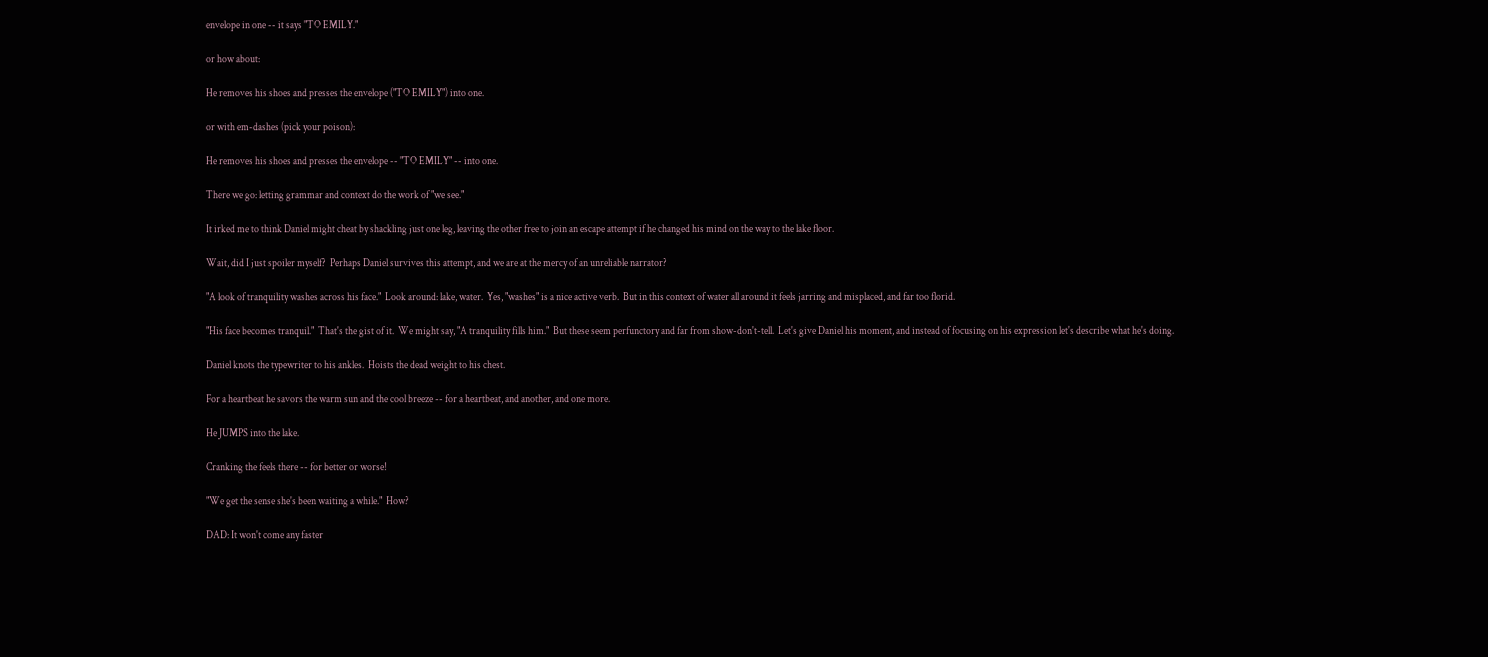envelope in one -- it says "TO EMILY."

or how about:

He removes his shoes and presses the envelope ("TO EMILY") into one.

or with em-dashes (pick your poison):

He removes his shoes and presses the envelope -- "TO EMILY" -- into one.

There we go: letting grammar and context do the work of "we see."

It irked me to think Daniel might cheat by shackling just one leg, leaving the other free to join an escape attempt if he changed his mind on the way to the lake floor.

Wait, did I just spoiler myself?  Perhaps Daniel survives this attempt, and we are at the mercy of an unreliable narrator?

"A look of tranquility washes across his face."  Look around: lake, water.  Yes, "washes" is a nice active verb.  But in this context of water all around it feels jarring and misplaced, and far too florid.

"His face becomes tranquil."  That's the gist of it.  We might say, "A tranquility fills him."  But these seem perfunctory and far from show-don't-tell.  Let's give Daniel his moment, and instead of focusing on his expression let's describe what he's doing.

Daniel knots the typewriter to his ankles.  Hoists the dead weight to his chest.

For a heartbeat he savors the warm sun and the cool breeze -- for a heartbeat, and another, and one more.

He JUMPS into the lake.

Cranking the feels there -- for better or worse!

"We get the sense she's been waiting a while."  How?

DAD: It won't come any faster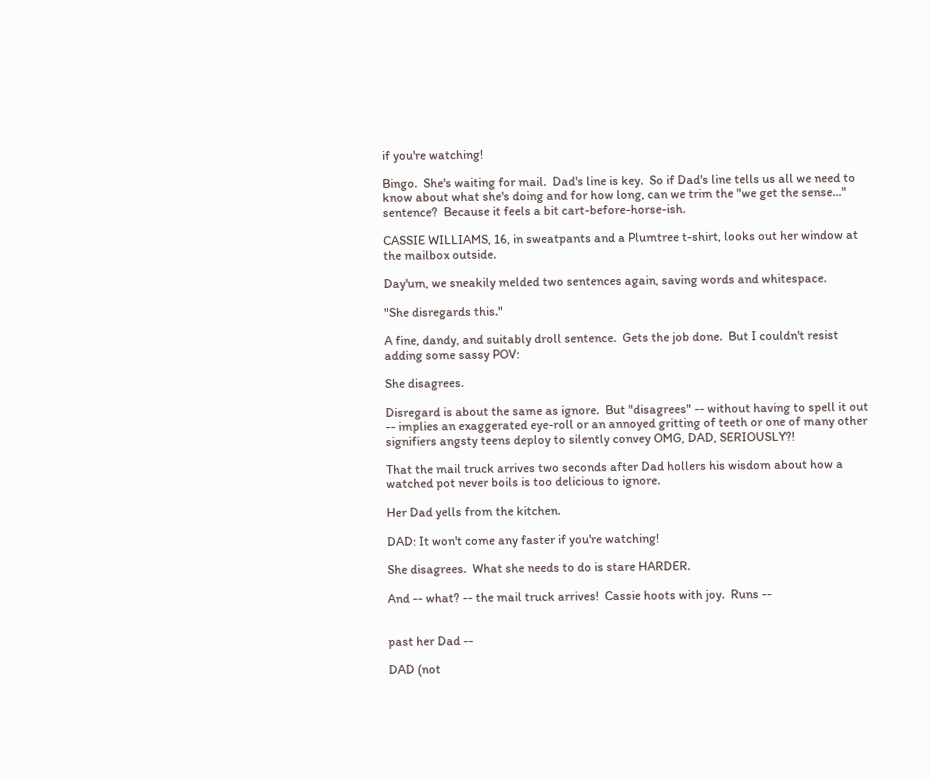if you're watching!

Bingo.  She's waiting for mail.  Dad's line is key.  So if Dad's line tells us all we need to know about what she's doing and for how long, can we trim the "we get the sense..." sentence?  Because it feels a bit cart-before-horse-ish.

CASSIE WILLIAMS, 16, in sweatpants and a Plumtree t-shirt, looks out her window at the mailbox outside.

Day'um, we sneakily melded two sentences again, saving words and whitespace.

"She disregards this."

A fine, dandy, and suitably droll sentence.  Gets the job done.  But I couldn't resist adding some sassy POV:

She disagrees.

Disregard is about the same as ignore.  But "disagrees" -- without having to spell it out -- implies an exaggerated eye-roll or an annoyed gritting of teeth or one of many other signifiers angsty teens deploy to silently convey OMG, DAD, SERIOUSLY?!

That the mail truck arrives two seconds after Dad hollers his wisdom about how a watched pot never boils is too delicious to ignore.

Her Dad yells from the kitchen.

DAD: It won't come any faster if you're watching!

She disagrees.  What she needs to do is stare HARDER.

And -- what? -- the mail truck arrives!  Cassie hoots with joy.  Runs --


past her Dad --

DAD (not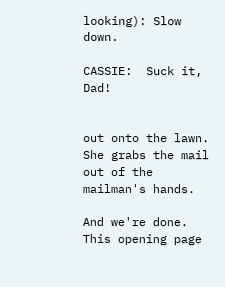looking): Slow down.

CASSIE:  Suck it, Dad!


out onto the lawn.  She grabs the mail out of the mailman's hands.

And we're done.  This opening page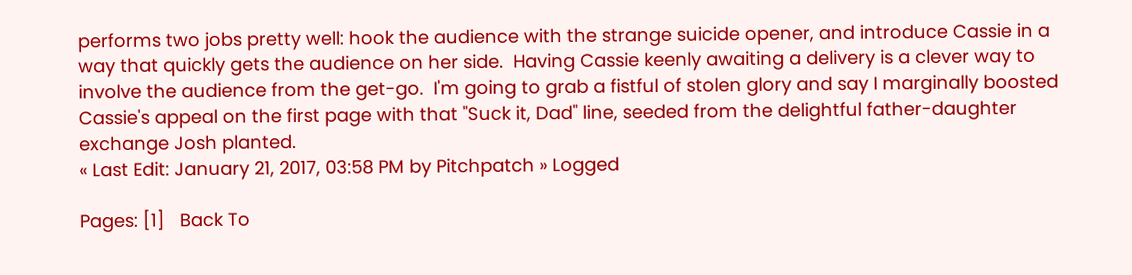performs two jobs pretty well: hook the audience with the strange suicide opener, and introduce Cassie in a way that quickly gets the audience on her side.  Having Cassie keenly awaiting a delivery is a clever way to involve the audience from the get-go.  I'm going to grab a fistful of stolen glory and say I marginally boosted Cassie's appeal on the first page with that "Suck it, Dad" line, seeded from the delightful father-daughter exchange Josh planted.
« Last Edit: January 21, 2017, 03:58 PM by Pitchpatch » Logged

Pages: [1]   Back To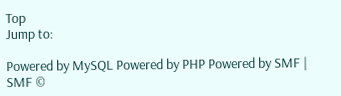Top
Jump to:

Powered by MySQL Powered by PHP Powered by SMF | SMF ©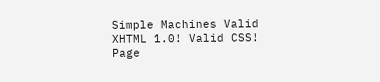Simple Machines Valid XHTML 1.0! Valid CSS!
Page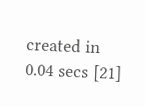created in 0.04 secs [21]